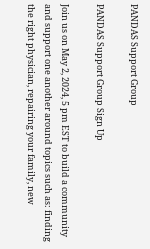PANDAS Support Group

PANDAS Support Group Sign Up

Join us on May 2, 2024, 5 pm EST to build a community and support one another around topics such as: finding the right physician, repairing your family, new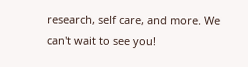research, self care, and more. We can't wait to see you!